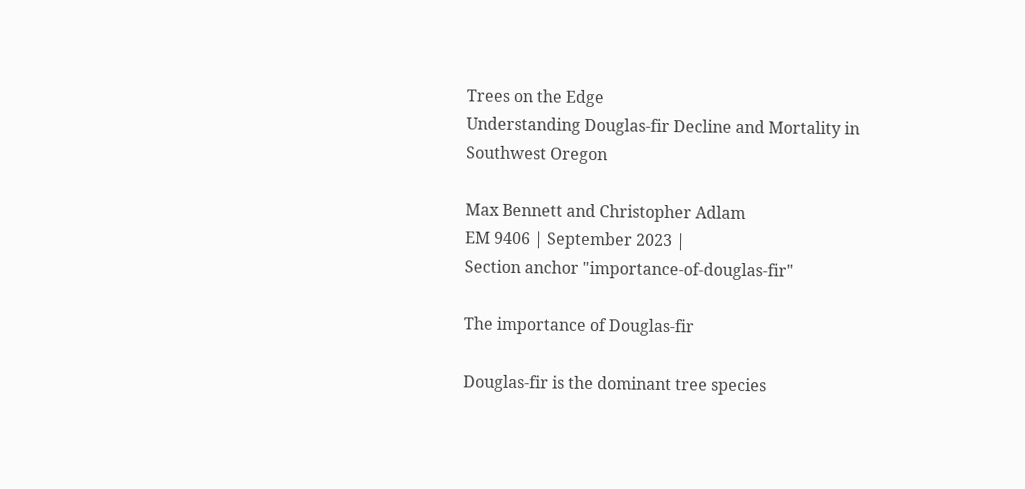Trees on the Edge
Understanding Douglas-fir Decline and Mortality in Southwest Oregon

Max Bennett and Christopher Adlam
EM 9406 | September 2023 |
Section anchor "importance-of-douglas-fir"

The importance of Douglas-fir

Douglas-fir is the dominant tree species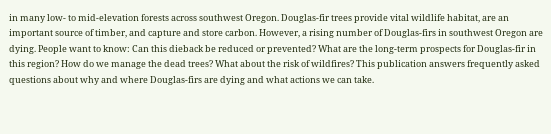in many low- to mid-elevation forests across southwest Oregon. Douglas-fir trees provide vital wildlife habitat, are an important source of timber, and capture and store carbon. However, a rising number of Douglas-firs in southwest Oregon are dying. People want to know: Can this dieback be reduced or prevented? What are the long-term prospects for Douglas-fir in this region? How do we manage the dead trees? What about the risk of wildfires? This publication answers frequently asked questions about why and where Douglas-firs are dying and what actions we can take.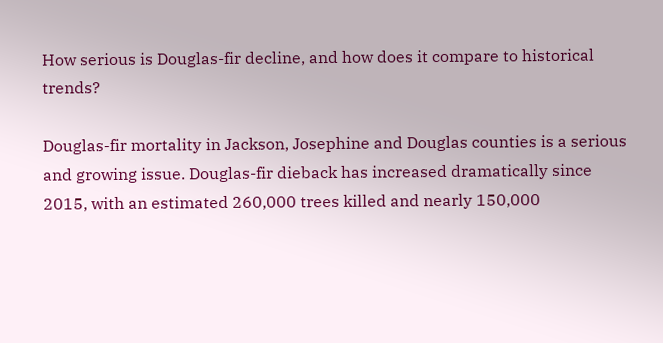How serious is Douglas-fir decline, and how does it compare to historical trends?

Douglas-fir mortality in Jackson, Josephine and Douglas counties is a serious and growing issue. Douglas-fir dieback has increased dramatically since 2015, with an estimated 260,000 trees killed and nearly 150,000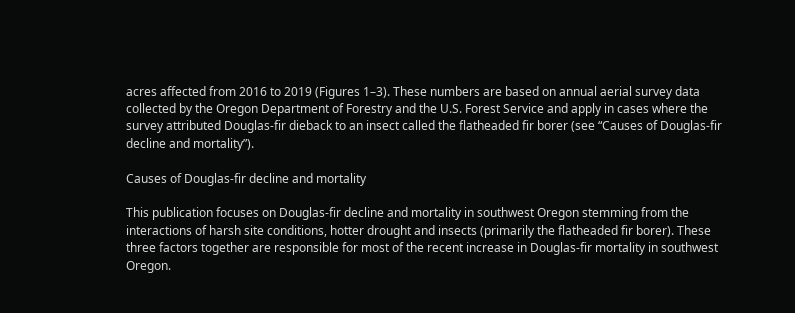acres affected from 2016 to 2019 (Figures 1–3). These numbers are based on annual aerial survey data collected by the Oregon Department of Forestry and the U.S. Forest Service and apply in cases where the survey attributed Douglas-fir dieback to an insect called the flatheaded fir borer (see “Causes of Douglas-fir decline and mortality”).

Causes of Douglas-fir decline and mortality

This publication focuses on Douglas-fir decline and mortality in southwest Oregon stemming from the interactions of harsh site conditions, hotter drought and insects (primarily the flatheaded fir borer). These three factors together are responsible for most of the recent increase in Douglas-fir mortality in southwest Oregon.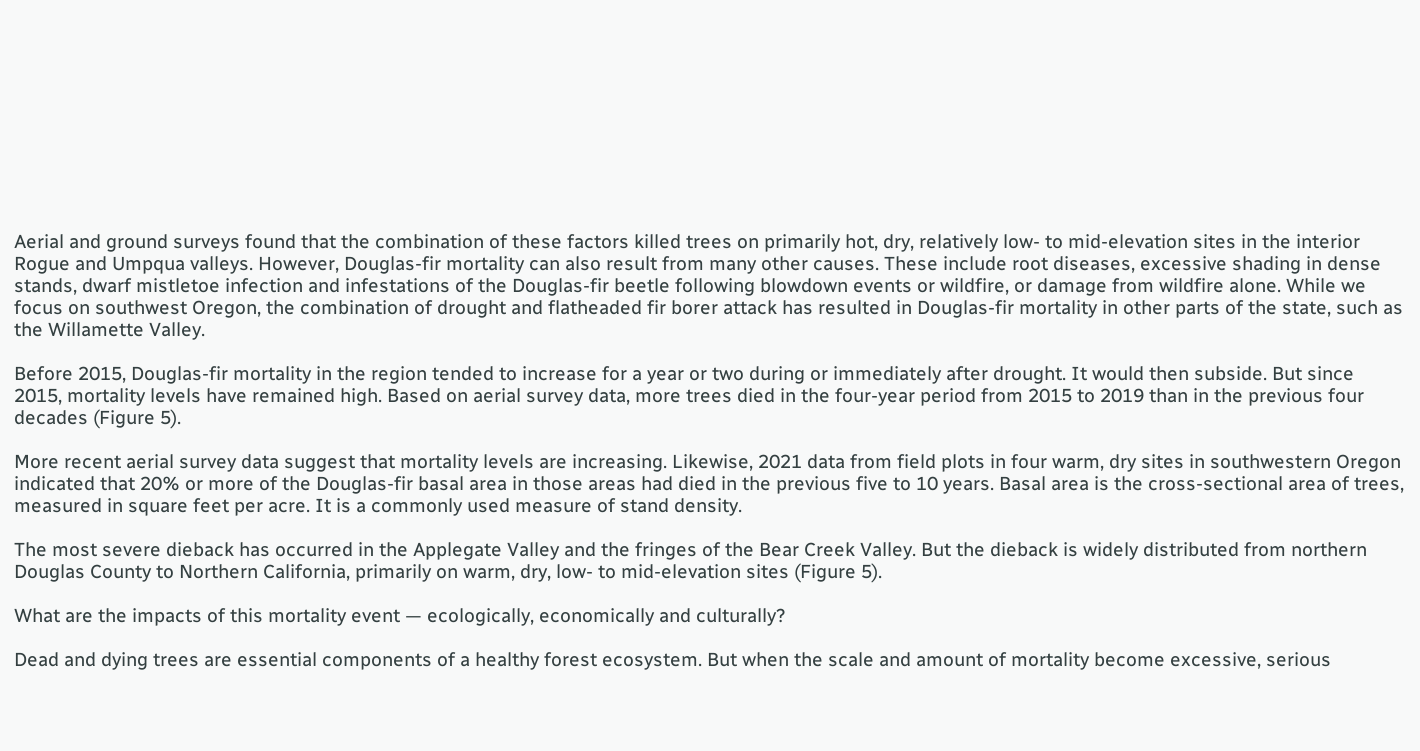Aerial and ground surveys found that the combination of these factors killed trees on primarily hot, dry, relatively low- to mid-elevation sites in the interior Rogue and Umpqua valleys. However, Douglas-fir mortality can also result from many other causes. These include root diseases, excessive shading in dense stands, dwarf mistletoe infection and infestations of the Douglas-fir beetle following blowdown events or wildfire, or damage from wildfire alone. While we focus on southwest Oregon, the combination of drought and flatheaded fir borer attack has resulted in Douglas-fir mortality in other parts of the state, such as the Willamette Valley.

Before 2015, Douglas-fir mortality in the region tended to increase for a year or two during or immediately after drought. It would then subside. But since 2015, mortality levels have remained high. Based on aerial survey data, more trees died in the four-year period from 2015 to 2019 than in the previous four decades (Figure 5).

More recent aerial survey data suggest that mortality levels are increasing. Likewise, 2021 data from field plots in four warm, dry sites in southwestern Oregon indicated that 20% or more of the Douglas-fir basal area in those areas had died in the previous five to 10 years. Basal area is the cross-sectional area of trees, measured in square feet per acre. It is a commonly used measure of stand density.

The most severe dieback has occurred in the Applegate Valley and the fringes of the Bear Creek Valley. But the dieback is widely distributed from northern Douglas County to Northern California, primarily on warm, dry, low- to mid-elevation sites (Figure 5).

What are the impacts of this mortality event — ecologically, economically and culturally?

Dead and dying trees are essential components of a healthy forest ecosystem. But when the scale and amount of mortality become excessive, serious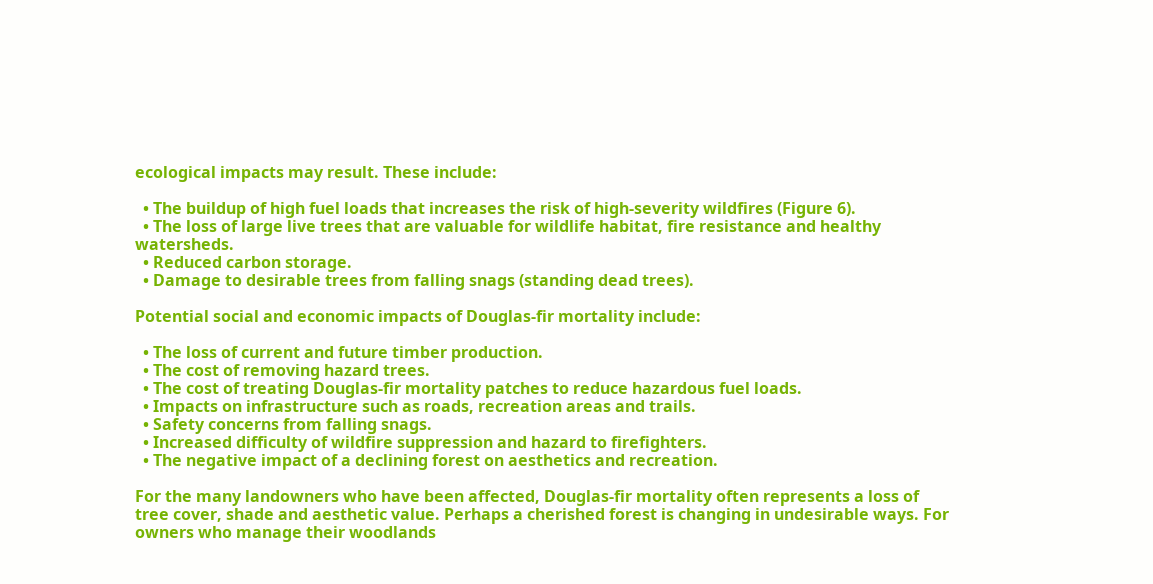ecological impacts may result. These include:

  • The buildup of high fuel loads that increases the risk of high-severity wildfires (Figure 6).
  • The loss of large live trees that are valuable for wildlife habitat, fire resistance and healthy watersheds.
  • Reduced carbon storage.
  • Damage to desirable trees from falling snags (standing dead trees).

Potential social and economic impacts of Douglas-fir mortality include:

  • The loss of current and future timber production.
  • The cost of removing hazard trees.
  • The cost of treating Douglas-fir mortality patches to reduce hazardous fuel loads.
  • Impacts on infrastructure such as roads, recreation areas and trails.
  • Safety concerns from falling snags.
  • Increased difficulty of wildfire suppression and hazard to firefighters.
  • The negative impact of a declining forest on aesthetics and recreation.

For the many landowners who have been affected, Douglas-fir mortality often represents a loss of tree cover, shade and aesthetic value. Perhaps a cherished forest is changing in undesirable ways. For owners who manage their woodlands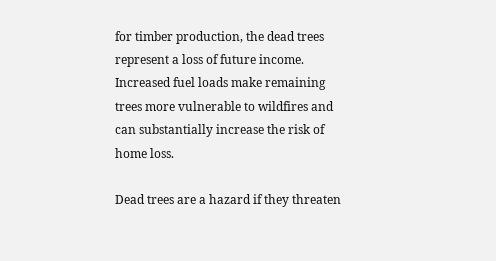for timber production, the dead trees represent a loss of future income. Increased fuel loads make remaining trees more vulnerable to wildfires and can substantially increase the risk of home loss.

Dead trees are a hazard if they threaten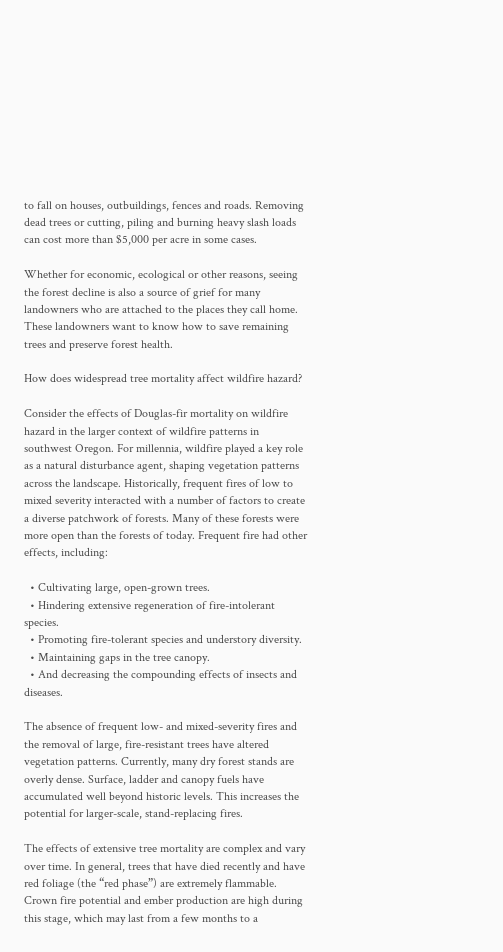to fall on houses, outbuildings, fences and roads. Removing dead trees or cutting, piling and burning heavy slash loads can cost more than $5,000 per acre in some cases.

Whether for economic, ecological or other reasons, seeing the forest decline is also a source of grief for many landowners who are attached to the places they call home. These landowners want to know how to save remaining trees and preserve forest health.

How does widespread tree mortality affect wildfire hazard?

Consider the effects of Douglas-fir mortality on wildfire hazard in the larger context of wildfire patterns in southwest Oregon. For millennia, wildfire played a key role as a natural disturbance agent, shaping vegetation patterns across the landscape. Historically, frequent fires of low to mixed severity interacted with a number of factors to create a diverse patchwork of forests. Many of these forests were more open than the forests of today. Frequent fire had other effects, including:

  • Cultivating large, open-grown trees.
  • Hindering extensive regeneration of fire-intolerant species.
  • Promoting fire-tolerant species and understory diversity.
  • Maintaining gaps in the tree canopy.
  • And decreasing the compounding effects of insects and diseases.

The absence of frequent low- and mixed-severity fires and the removal of large, fire-resistant trees have altered vegetation patterns. Currently, many dry forest stands are overly dense. Surface, ladder and canopy fuels have accumulated well beyond historic levels. This increases the potential for larger-scale, stand-replacing fires.

The effects of extensive tree mortality are complex and vary over time. In general, trees that have died recently and have red foliage (the “red phase”) are extremely flammable. Crown fire potential and ember production are high during this stage, which may last from a few months to a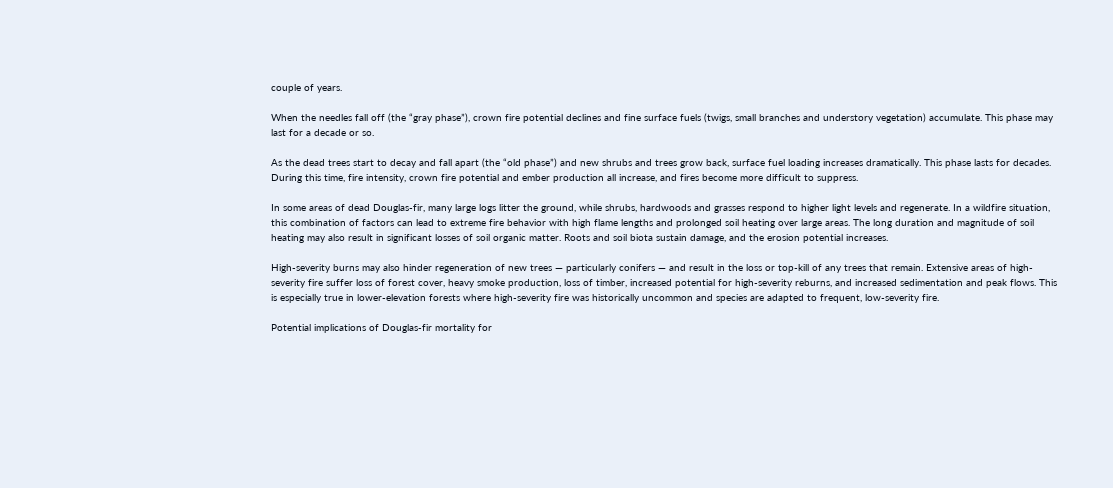couple of years.

When the needles fall off (the “gray phase”), crown fire potential declines and fine surface fuels (twigs, small branches and understory vegetation) accumulate. This phase may last for a decade or so.

As the dead trees start to decay and fall apart (the “old phase”) and new shrubs and trees grow back, surface fuel loading increases dramatically. This phase lasts for decades. During this time, fire intensity, crown fire potential and ember production all increase, and fires become more difficult to suppress.

In some areas of dead Douglas-fir, many large logs litter the ground, while shrubs, hardwoods and grasses respond to higher light levels and regenerate. In a wildfire situation, this combination of factors can lead to extreme fire behavior with high flame lengths and prolonged soil heating over large areas. The long duration and magnitude of soil heating may also result in significant losses of soil organic matter. Roots and soil biota sustain damage, and the erosion potential increases.

High-severity burns may also hinder regeneration of new trees — particularly conifers — and result in the loss or top-kill of any trees that remain. Extensive areas of high-severity fire suffer loss of forest cover, heavy smoke production, loss of timber, increased potential for high-severity reburns, and increased sedimentation and peak flows. This is especially true in lower-elevation forests where high-severity fire was historically uncommon and species are adapted to frequent, low-severity fire.

Potential implications of Douglas-fir mortality for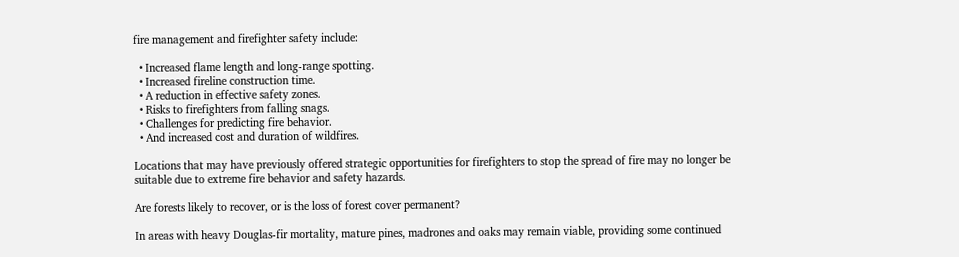fire management and firefighter safety include:

  • Increased flame length and long-range spotting.
  • Increased fireline construction time.
  • A reduction in effective safety zones.
  • Risks to firefighters from falling snags.
  • Challenges for predicting fire behavior.
  • And increased cost and duration of wildfires.

Locations that may have previously offered strategic opportunities for firefighters to stop the spread of fire may no longer be suitable due to extreme fire behavior and safety hazards.

Are forests likely to recover, or is the loss of forest cover permanent?

In areas with heavy Douglas-fir mortality, mature pines, madrones and oaks may remain viable, providing some continued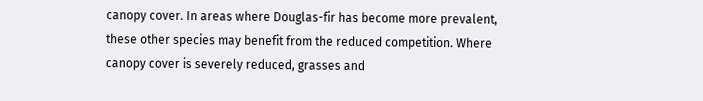canopy cover. In areas where Douglas-fir has become more prevalent, these other species may benefit from the reduced competition. Where canopy cover is severely reduced, grasses and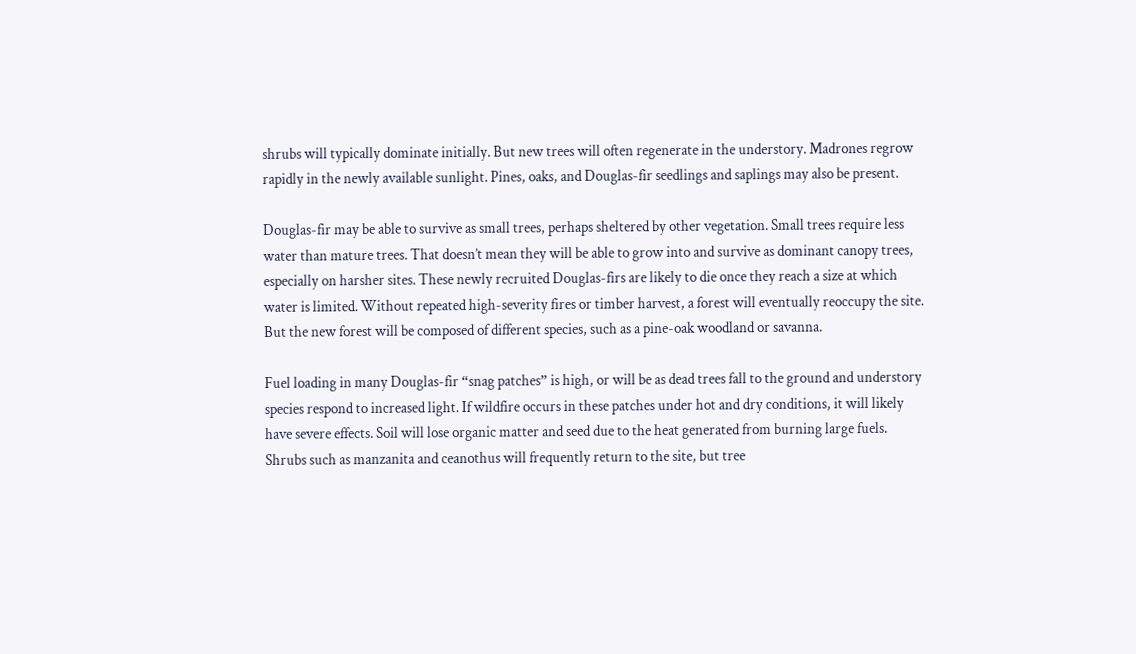shrubs will typically dominate initially. But new trees will often regenerate in the understory. Madrones regrow rapidly in the newly available sunlight. Pines, oaks, and Douglas-fir seedlings and saplings may also be present.

Douglas-fir may be able to survive as small trees, perhaps sheltered by other vegetation. Small trees require less water than mature trees. That doesn’t mean they will be able to grow into and survive as dominant canopy trees, especially on harsher sites. These newly recruited Douglas-firs are likely to die once they reach a size at which water is limited. Without repeated high-severity fires or timber harvest, a forest will eventually reoccupy the site. But the new forest will be composed of different species, such as a pine-oak woodland or savanna.

Fuel loading in many Douglas-fir “snag patches” is high, or will be as dead trees fall to the ground and understory species respond to increased light. If wildfire occurs in these patches under hot and dry conditions, it will likely have severe effects. Soil will lose organic matter and seed due to the heat generated from burning large fuels. Shrubs such as manzanita and ceanothus will frequently return to the site, but tree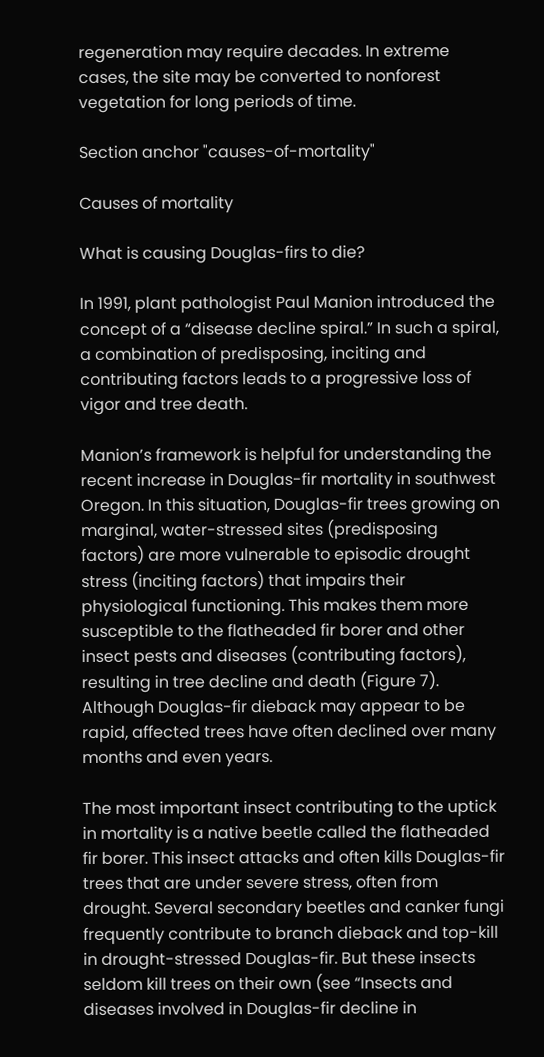regeneration may require decades. In extreme cases, the site may be converted to nonforest vegetation for long periods of time.

Section anchor "causes-of-mortality"

Causes of mortality

What is causing Douglas-firs to die?

In 1991, plant pathologist Paul Manion introduced the concept of a “disease decline spiral.” In such a spiral, a combination of predisposing, inciting and contributing factors leads to a progressive loss of vigor and tree death.

Manion’s framework is helpful for understanding the recent increase in Douglas-fir mortality in southwest Oregon. In this situation, Douglas-fir trees growing on marginal, water-stressed sites (predisposing factors) are more vulnerable to episodic drought stress (inciting factors) that impairs their physiological functioning. This makes them more susceptible to the flatheaded fir borer and other insect pests and diseases (contributing factors), resulting in tree decline and death (Figure 7). Although Douglas-fir dieback may appear to be rapid, affected trees have often declined over many months and even years.

The most important insect contributing to the uptick in mortality is a native beetle called the flatheaded fir borer. This insect attacks and often kills Douglas-fir trees that are under severe stress, often from drought. Several secondary beetles and canker fungi frequently contribute to branch dieback and top-kill in drought-stressed Douglas-fir. But these insects seldom kill trees on their own (see “Insects and diseases involved in Douglas-fir decline in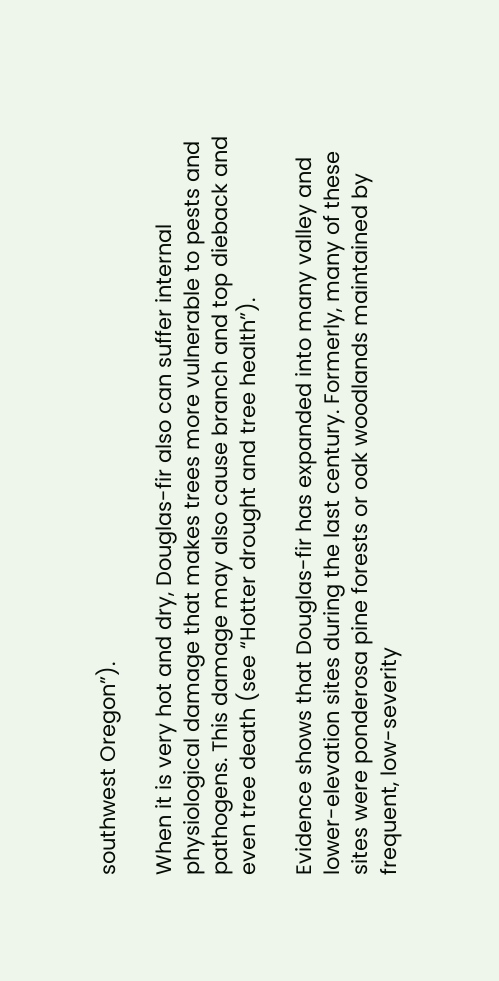southwest Oregon”).

When it is very hot and dry, Douglas-fir also can suffer internal physiological damage that makes trees more vulnerable to pests and pathogens. This damage may also cause branch and top dieback and even tree death (see “Hotter drought and tree health”).

Evidence shows that Douglas-fir has expanded into many valley and lower-elevation sites during the last century. Formerly, many of these sites were ponderosa pine forests or oak woodlands maintained by frequent, low-severity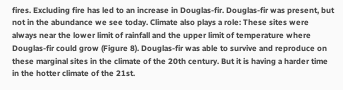fires. Excluding fire has led to an increase in Douglas-fir. Douglas-fir was present, but not in the abundance we see today. Climate also plays a role: These sites were always near the lower limit of rainfall and the upper limit of temperature where Douglas-fir could grow (Figure 8). Douglas-fir was able to survive and reproduce on these marginal sites in the climate of the 20th century. But it is having a harder time in the hotter climate of the 21st.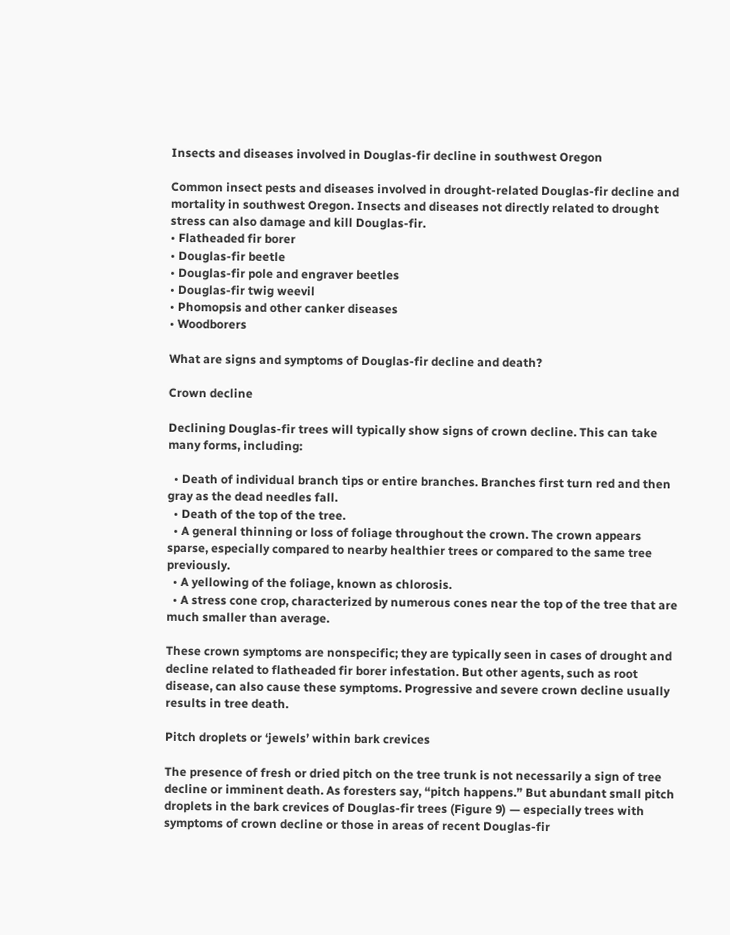Insects and diseases involved in Douglas-fir decline in southwest Oregon

Common insect pests and diseases involved in drought-related Douglas-fir decline and mortality in southwest Oregon. Insects and diseases not directly related to drought stress can also damage and kill Douglas-fir.
• Flatheaded fir borer
• Douglas-fir beetle
• Douglas-fir pole and engraver beetles
• Douglas-fir twig weevil
• Phomopsis and other canker diseases
• Woodborers

What are signs and symptoms of Douglas-fir decline and death?

Crown decline

Declining Douglas-fir trees will typically show signs of crown decline. This can take many forms, including:

  • Death of individual branch tips or entire branches. Branches first turn red and then gray as the dead needles fall.
  • Death of the top of the tree.
  • A general thinning or loss of foliage throughout the crown. The crown appears sparse, especially compared to nearby healthier trees or compared to the same tree previously.
  • A yellowing of the foliage, known as chlorosis.
  • A stress cone crop, characterized by numerous cones near the top of the tree that are much smaller than average.

These crown symptoms are nonspecific; they are typically seen in cases of drought and decline related to flatheaded fir borer infestation. But other agents, such as root disease, can also cause these symptoms. Progressive and severe crown decline usually results in tree death.

Pitch droplets or ‘jewels’ within bark crevices

The presence of fresh or dried pitch on the tree trunk is not necessarily a sign of tree decline or imminent death. As foresters say, “pitch happens.” But abundant small pitch droplets in the bark crevices of Douglas-fir trees (Figure 9) — especially trees with symptoms of crown decline or those in areas of recent Douglas-fir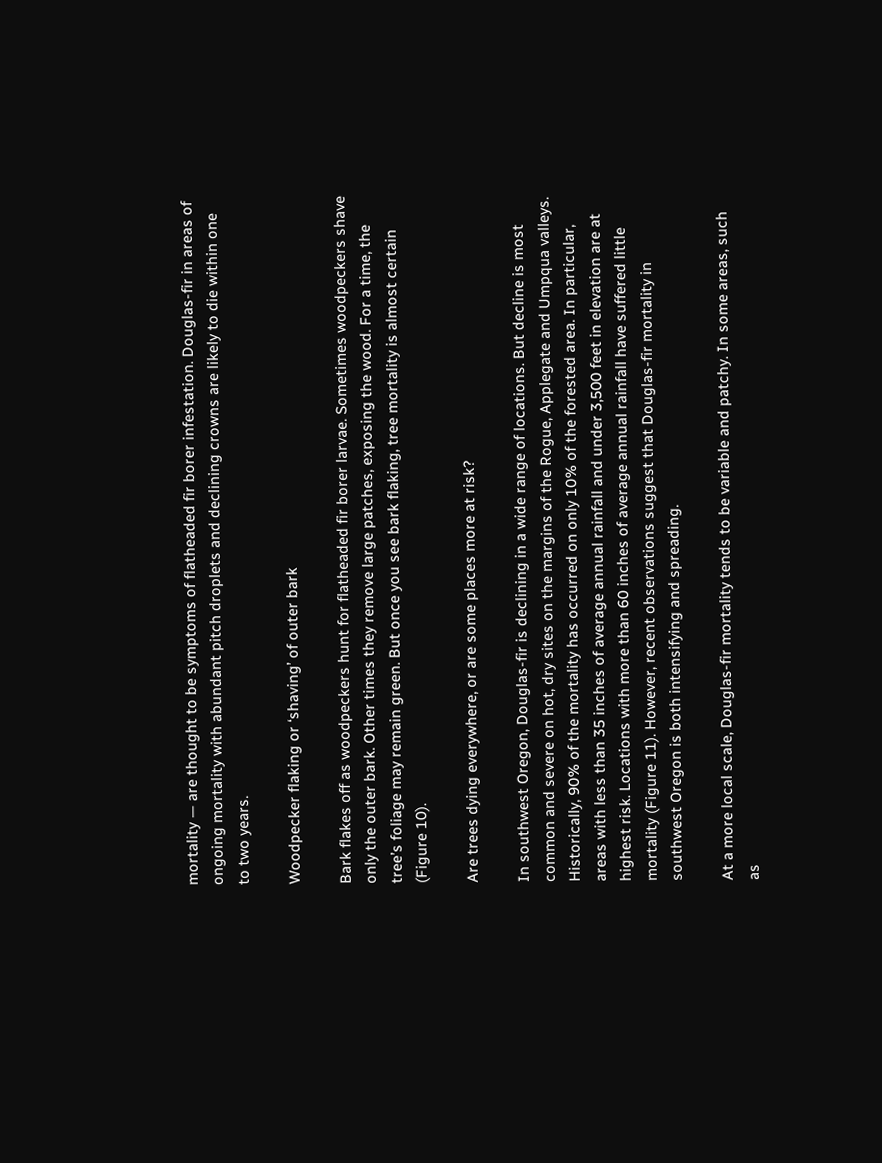mortality — are thought to be symptoms of flatheaded fir borer infestation. Douglas-fir in areas of ongoing mortality with abundant pitch droplets and declining crowns are likely to die within one to two years.

Woodpecker flaking or ‘shaving’ of outer bark

Bark flakes off as woodpeckers hunt for flatheaded fir borer larvae. Sometimes woodpeckers shave only the outer bark. Other times they remove large patches, exposing the wood. For a time, the tree’s foliage may remain green. But once you see bark flaking, tree mortality is almost certain (Figure 10).

Are trees dying everywhere, or are some places more at risk?

In southwest Oregon, Douglas-fir is declining in a wide range of locations. But decline is most common and severe on hot, dry sites on the margins of the Rogue, Applegate and Umpqua valleys. Historically, 90% of the mortality has occurred on only 10% of the forested area. In particular, areas with less than 35 inches of average annual rainfall and under 3,500 feet in elevation are at highest risk. Locations with more than 60 inches of average annual rainfall have suffered little mortality (Figure 11). However, recent observations suggest that Douglas-fir mortality in southwest Oregon is both intensifying and spreading.

At a more local scale, Douglas-fir mortality tends to be variable and patchy. In some areas, such as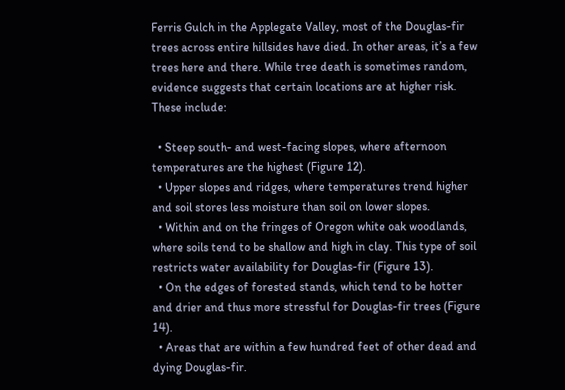Ferris Gulch in the Applegate Valley, most of the Douglas-fir trees across entire hillsides have died. In other areas, it’s a few trees here and there. While tree death is sometimes random, evidence suggests that certain locations are at higher risk. These include:

  • Steep south- and west-facing slopes, where afternoon temperatures are the highest (Figure 12).
  • Upper slopes and ridges, where temperatures trend higher and soil stores less moisture than soil on lower slopes.
  • Within and on the fringes of Oregon white oak woodlands, where soils tend to be shallow and high in clay. This type of soil restricts water availability for Douglas-fir (Figure 13).
  • On the edges of forested stands, which tend to be hotter and drier and thus more stressful for Douglas-fir trees (Figure 14).
  • Areas that are within a few hundred feet of other dead and dying Douglas-fir.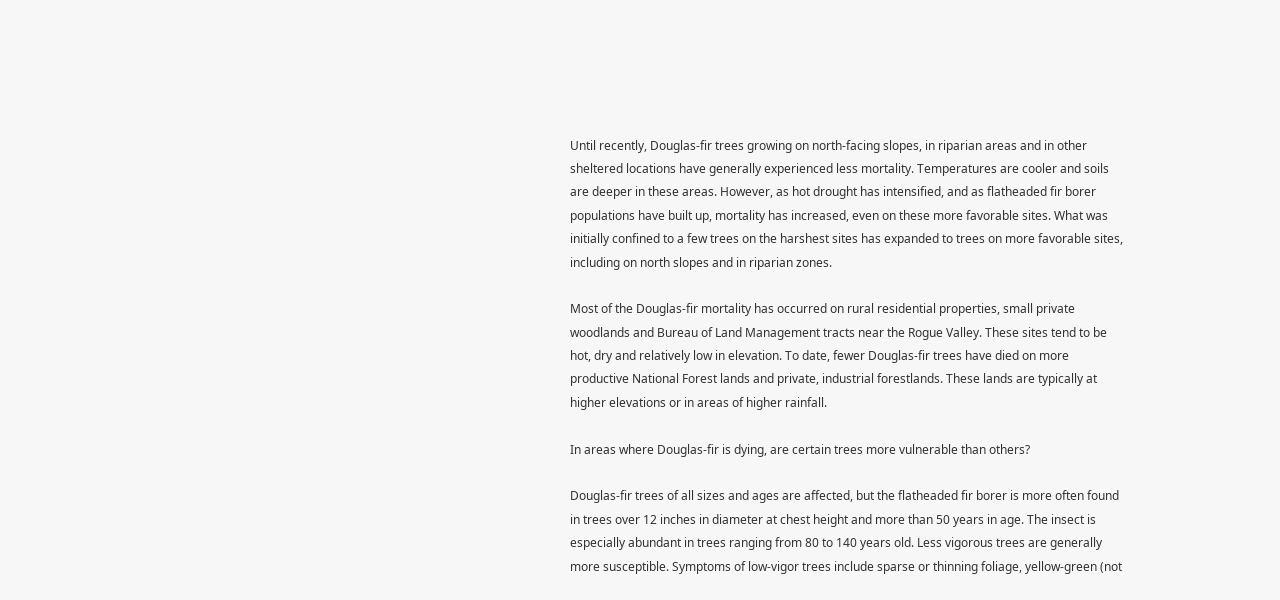Until recently, Douglas-fir trees growing on north-facing slopes, in riparian areas and in other sheltered locations have generally experienced less mortality. Temperatures are cooler and soils are deeper in these areas. However, as hot drought has intensified, and as flatheaded fir borer populations have built up, mortality has increased, even on these more favorable sites. What was initially confined to a few trees on the harshest sites has expanded to trees on more favorable sites, including on north slopes and in riparian zones.

Most of the Douglas-fir mortality has occurred on rural residential properties, small private woodlands and Bureau of Land Management tracts near the Rogue Valley. These sites tend to be hot, dry and relatively low in elevation. To date, fewer Douglas-fir trees have died on more productive National Forest lands and private, industrial forestlands. These lands are typically at higher elevations or in areas of higher rainfall.

In areas where Douglas-fir is dying, are certain trees more vulnerable than others?

Douglas-fir trees of all sizes and ages are affected, but the flatheaded fir borer is more often found in trees over 12 inches in diameter at chest height and more than 50 years in age. The insect is especially abundant in trees ranging from 80 to 140 years old. Less vigorous trees are generally more susceptible. Symptoms of low-vigor trees include sparse or thinning foliage, yellow-green (not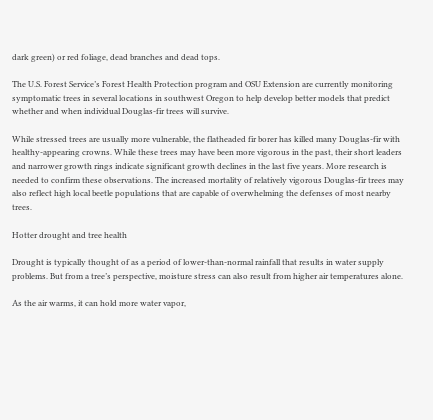dark green) or red foliage, dead branches and dead tops.

The U.S. Forest Service’s Forest Health Protection program and OSU Extension are currently monitoring symptomatic trees in several locations in southwest Oregon to help develop better models that predict whether and when individual Douglas-fir trees will survive.

While stressed trees are usually more vulnerable, the flatheaded fir borer has killed many Douglas-fir with healthy-appearing crowns. While these trees may have been more vigorous in the past, their short leaders and narrower growth rings indicate significant growth declines in the last five years. More research is needed to confirm these observations. The increased mortality of relatively vigorous Douglas-fir trees may also reflect high local beetle populations that are capable of overwhelming the defenses of most nearby trees.

Hotter drought and tree health

Drought is typically thought of as a period of lower-than-normal rainfall that results in water supply problems. But from a tree’s perspective, moisture stress can also result from higher air temperatures alone.

As the air warms, it can hold more water vapor,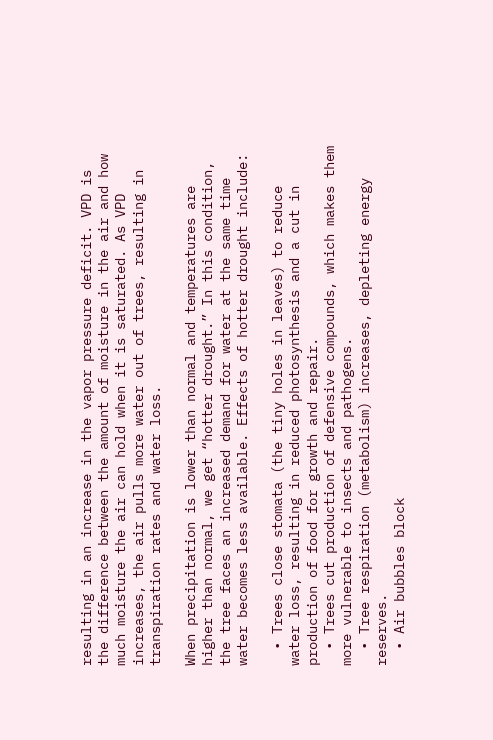resulting in an increase in the vapor pressure deficit. VPD is the difference between the amount of moisture in the air and how much moisture the air can hold when it is saturated. As VPD increases, the air pulls more water out of trees, resulting in transpiration rates and water loss.

When precipitation is lower than normal and temperatures are higher than normal, we get “hotter drought.” In this condition, the tree faces an increased demand for water at the same time water becomes less available. Effects of hotter drought include:

  • Trees close stomata (the tiny holes in leaves) to reduce water loss, resulting in reduced photosynthesis and a cut in production of food for growth and repair.
  • Trees cut production of defensive compounds, which makes them more vulnerable to insects and pathogens.
  • Tree respiration (metabolism) increases, depleting energy reserves.
  • Air bubbles block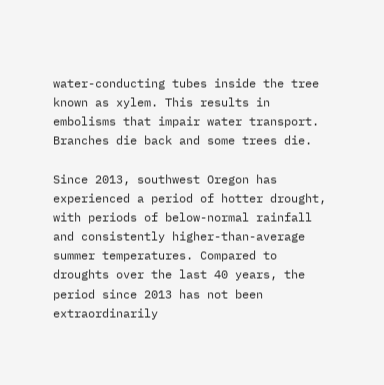water-conducting tubes inside the tree known as xylem. This results in embolisms that impair water transport. Branches die back and some trees die.

Since 2013, southwest Oregon has experienced a period of hotter drought, with periods of below-normal rainfall and consistently higher-than-average summer temperatures. Compared to droughts over the last 40 years, the period since 2013 has not been extraordinarily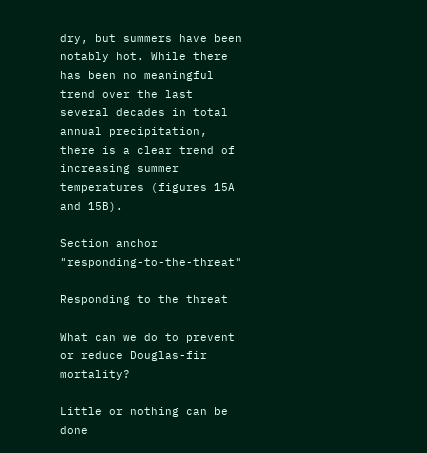dry, but summers have been notably hot. While there has been no meaningful trend over the last several decades in total annual precipitation, there is a clear trend of increasing summer temperatures (figures 15A and 15B).

Section anchor "responding-to-the-threat"

Responding to the threat

What can we do to prevent or reduce Douglas-fir mortality?

Little or nothing can be done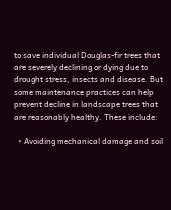to save individual Douglas-fir trees that are severely declining or dying due to drought stress, insects and disease. But some maintenance practices can help prevent decline in landscape trees that are reasonably healthy. These include:

  • Avoiding mechanical damage and soil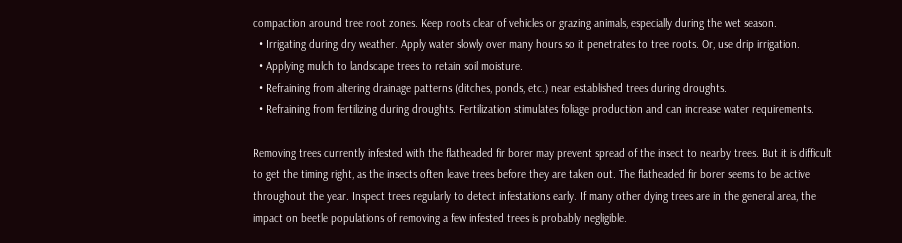compaction around tree root zones. Keep roots clear of vehicles or grazing animals, especially during the wet season.
  • Irrigating during dry weather. Apply water slowly over many hours so it penetrates to tree roots. Or, use drip irrigation.
  • Applying mulch to landscape trees to retain soil moisture.
  • Refraining from altering drainage patterns (ditches, ponds, etc.) near established trees during droughts.
  • Refraining from fertilizing during droughts. Fertilization stimulates foliage production and can increase water requirements.

Removing trees currently infested with the flatheaded fir borer may prevent spread of the insect to nearby trees. But it is difficult to get the timing right, as the insects often leave trees before they are taken out. The flatheaded fir borer seems to be active throughout the year. Inspect trees regularly to detect infestations early. If many other dying trees are in the general area, the impact on beetle populations of removing a few infested trees is probably negligible.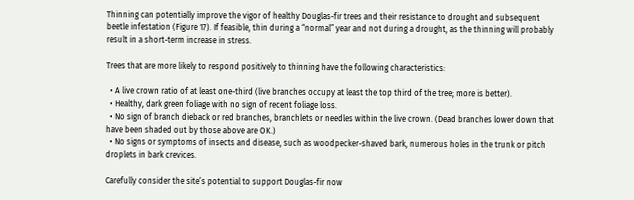Thinning can potentially improve the vigor of healthy Douglas-fir trees and their resistance to drought and subsequent beetle infestation (Figure 17). If feasible, thin during a “normal” year and not during a drought, as the thinning will probably result in a short-term increase in stress.

Trees that are more likely to respond positively to thinning have the following characteristics:

  • A live crown ratio of at least one-third (live branches occupy at least the top third of the tree; more is better).
  • Healthy, dark green foliage with no sign of recent foliage loss.
  • No sign of branch dieback or red branches, branchlets or needles within the live crown. (Dead branches lower down that have been shaded out by those above are OK.)
  • No signs or symptoms of insects and disease, such as woodpecker-shaved bark, numerous holes in the trunk or pitch droplets in bark crevices.

Carefully consider the site’s potential to support Douglas-fir now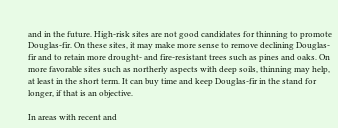and in the future. High-risk sites are not good candidates for thinning to promote Douglas-fir. On these sites, it may make more sense to remove declining Douglas-fir and to retain more drought- and fire-resistant trees such as pines and oaks. On more favorable sites such as northerly aspects with deep soils, thinning may help, at least in the short term. It can buy time and keep Douglas-fir in the stand for longer, if that is an objective.

In areas with recent and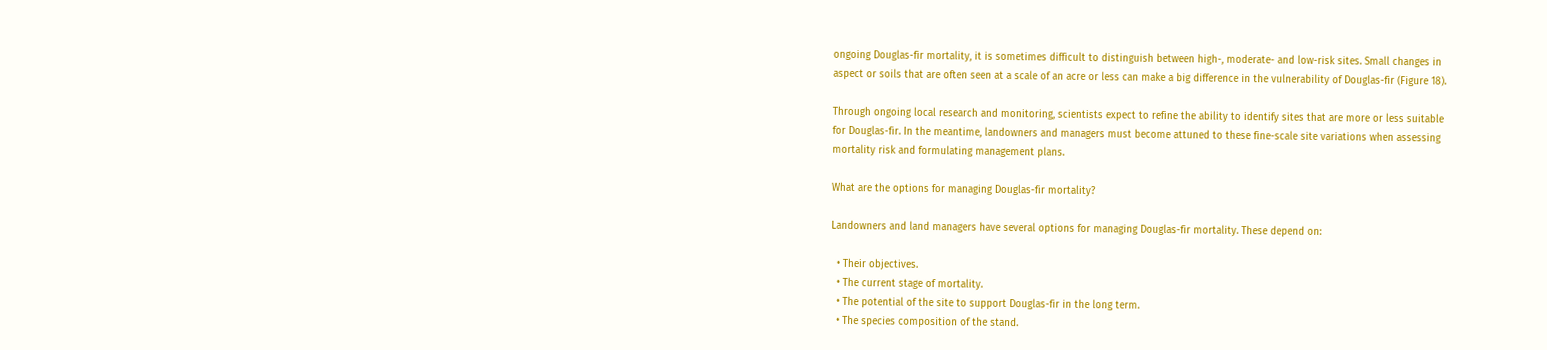ongoing Douglas-fir mortality, it is sometimes difficult to distinguish between high-, moderate- and low-risk sites. Small changes in aspect or soils that are often seen at a scale of an acre or less can make a big difference in the vulnerability of Douglas-fir (Figure 18).

Through ongoing local research and monitoring, scientists expect to refine the ability to identify sites that are more or less suitable for Douglas-fir. In the meantime, landowners and managers must become attuned to these fine-scale site variations when assessing mortality risk and formulating management plans.

What are the options for managing Douglas-fir mortality?

Landowners and land managers have several options for managing Douglas-fir mortality. These depend on:

  • Their objectives.
  • The current stage of mortality.
  • The potential of the site to support Douglas-fir in the long term.
  • The species composition of the stand.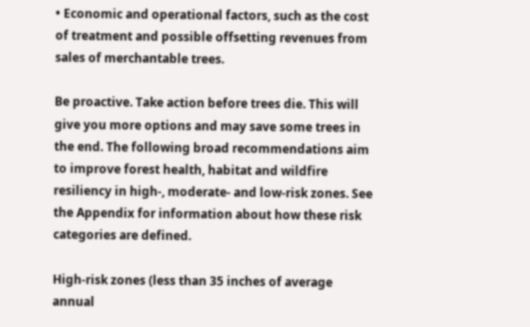• Economic and operational factors, such as the cost of treatment and possible offsetting revenues from sales of merchantable trees.

Be proactive. Take action before trees die. This will give you more options and may save some trees in the end. The following broad recommendations aim to improve forest health, habitat and wildfire resiliency in high-, moderate- and low-risk zones. See the Appendix for information about how these risk categories are defined.

High-risk zones (less than 35 inches of average annual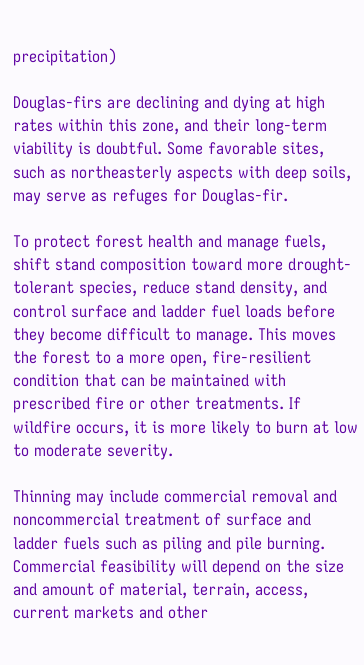precipitation)

Douglas-firs are declining and dying at high rates within this zone, and their long-term viability is doubtful. Some favorable sites, such as northeasterly aspects with deep soils, may serve as refuges for Douglas-fir.

To protect forest health and manage fuels, shift stand composition toward more drought-tolerant species, reduce stand density, and control surface and ladder fuel loads before they become difficult to manage. This moves the forest to a more open, fire-resilient condition that can be maintained with prescribed fire or other treatments. If wildfire occurs, it is more likely to burn at low to moderate severity.

Thinning may include commercial removal and noncommercial treatment of surface and ladder fuels such as piling and pile burning. Commercial feasibility will depend on the size and amount of material, terrain, access, current markets and other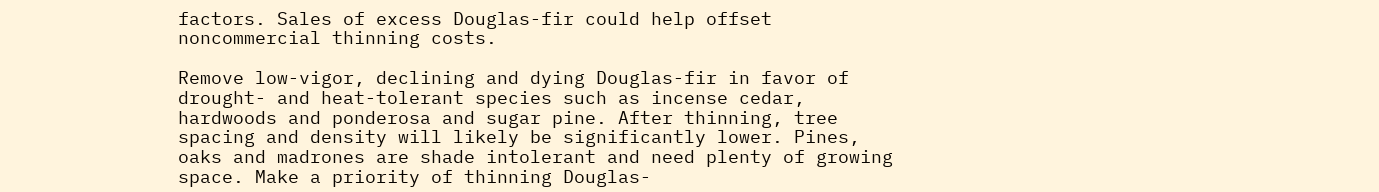factors. Sales of excess Douglas-fir could help offset noncommercial thinning costs.

Remove low-vigor, declining and dying Douglas-fir in favor of drought- and heat-tolerant species such as incense cedar, hardwoods and ponderosa and sugar pine. After thinning, tree spacing and density will likely be significantly lower. Pines, oaks and madrones are shade intolerant and need plenty of growing space. Make a priority of thinning Douglas-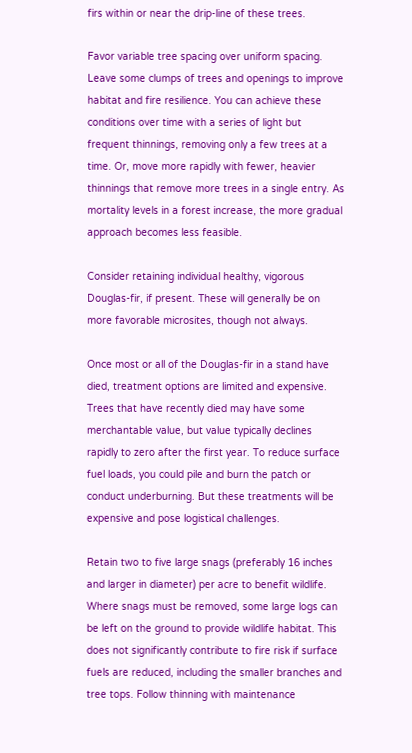firs within or near the drip-line of these trees.

Favor variable tree spacing over uniform spacing. Leave some clumps of trees and openings to improve habitat and fire resilience. You can achieve these conditions over time with a series of light but frequent thinnings, removing only a few trees at a time. Or, move more rapidly with fewer, heavier thinnings that remove more trees in a single entry. As mortality levels in a forest increase, the more gradual approach becomes less feasible.

Consider retaining individual healthy, vigorous Douglas-fir, if present. These will generally be on more favorable microsites, though not always.

Once most or all of the Douglas-fir in a stand have died, treatment options are limited and expensive. Trees that have recently died may have some merchantable value, but value typically declines rapidly to zero after the first year. To reduce surface fuel loads, you could pile and burn the patch or conduct underburning. But these treatments will be expensive and pose logistical challenges.

Retain two to five large snags (preferably 16 inches and larger in diameter) per acre to benefit wildlife. Where snags must be removed, some large logs can be left on the ground to provide wildlife habitat. This does not significantly contribute to fire risk if surface fuels are reduced, including the smaller branches and tree tops. Follow thinning with maintenance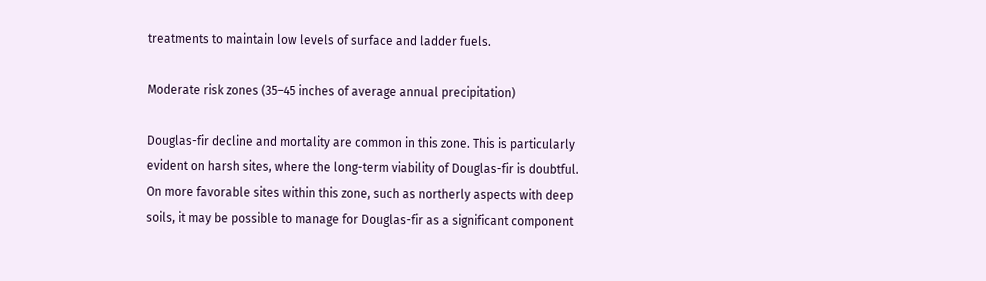treatments to maintain low levels of surface and ladder fuels.

Moderate risk zones (35–45 inches of average annual precipitation)

Douglas-fir decline and mortality are common in this zone. This is particularly evident on harsh sites, where the long-term viability of Douglas-fir is doubtful. On more favorable sites within this zone, such as northerly aspects with deep soils, it may be possible to manage for Douglas-fir as a significant component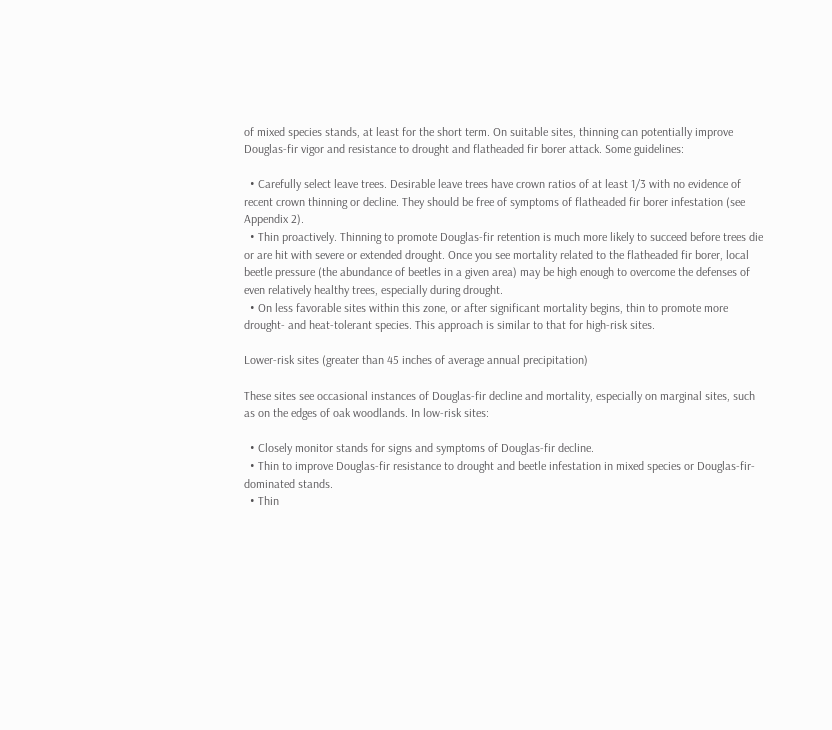of mixed species stands, at least for the short term. On suitable sites, thinning can potentially improve Douglas-fir vigor and resistance to drought and flatheaded fir borer attack. Some guidelines:

  • Carefully select leave trees. Desirable leave trees have crown ratios of at least 1/3 with no evidence of recent crown thinning or decline. They should be free of symptoms of flatheaded fir borer infestation (see Appendix 2).
  • Thin proactively. Thinning to promote Douglas-fir retention is much more likely to succeed before trees die or are hit with severe or extended drought. Once you see mortality related to the flatheaded fir borer, local beetle pressure (the abundance of beetles in a given area) may be high enough to overcome the defenses of even relatively healthy trees, especially during drought.
  • On less favorable sites within this zone, or after significant mortality begins, thin to promote more drought- and heat-tolerant species. This approach is similar to that for high-risk sites.

Lower-risk sites (greater than 45 inches of average annual precipitation)

These sites see occasional instances of Douglas-fir decline and mortality, especially on marginal sites, such as on the edges of oak woodlands. In low-risk sites:

  • Closely monitor stands for signs and symptoms of Douglas-fir decline.
  • Thin to improve Douglas-fir resistance to drought and beetle infestation in mixed species or Douglas-fir-dominated stands.
  • Thin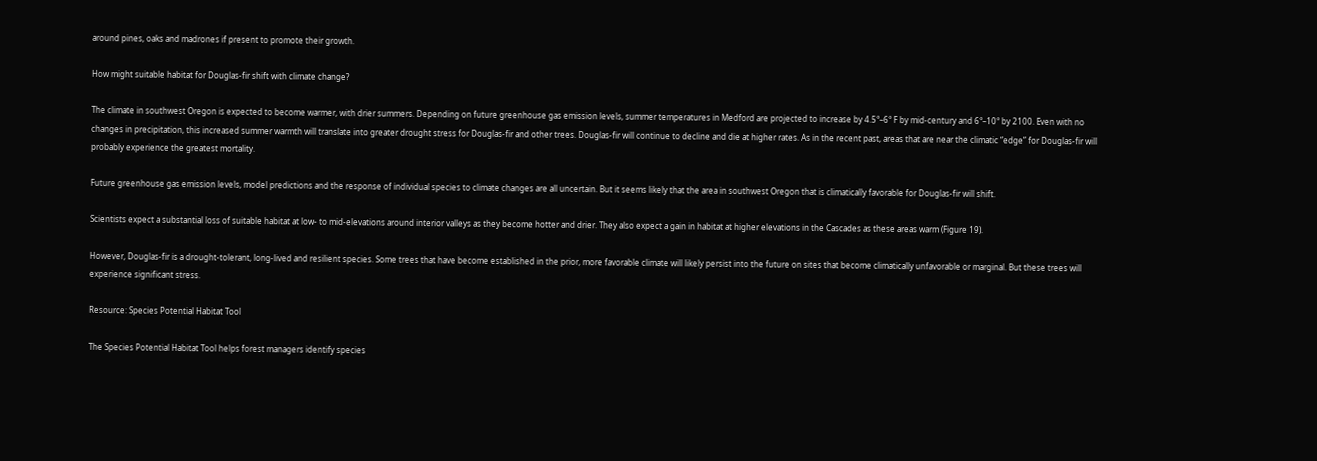around pines, oaks and madrones if present to promote their growth.

How might suitable habitat for Douglas-fir shift with climate change?

The climate in southwest Oregon is expected to become warmer, with drier summers. Depending on future greenhouse gas emission levels, summer temperatures in Medford are projected to increase by 4.5°–6° F by mid-century and 6°–10° by 2100. Even with no changes in precipitation, this increased summer warmth will translate into greater drought stress for Douglas-fir and other trees. Douglas-fir will continue to decline and die at higher rates. As in the recent past, areas that are near the climatic “edge” for Douglas-fir will probably experience the greatest mortality.

Future greenhouse gas emission levels, model predictions and the response of individual species to climate changes are all uncertain. But it seems likely that the area in southwest Oregon that is climatically favorable for Douglas-fir will shift.

Scientists expect a substantial loss of suitable habitat at low- to mid-elevations around interior valleys as they become hotter and drier. They also expect a gain in habitat at higher elevations in the Cascades as these areas warm (Figure 19).

However, Douglas-fir is a drought-tolerant, long-lived and resilient species. Some trees that have become established in the prior, more favorable climate will likely persist into the future on sites that become climatically unfavorable or marginal. But these trees will experience significant stress.

Resource: Species Potential Habitat Tool

The Species Potential Habitat Tool helps forest managers identify species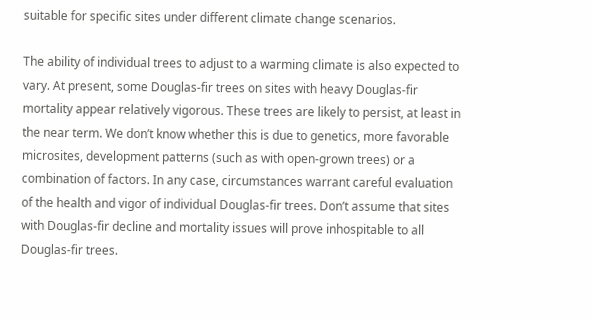suitable for specific sites under different climate change scenarios.

The ability of individual trees to adjust to a warming climate is also expected to vary. At present, some Douglas-fir trees on sites with heavy Douglas-fir mortality appear relatively vigorous. These trees are likely to persist, at least in the near term. We don’t know whether this is due to genetics, more favorable microsites, development patterns (such as with open-grown trees) or a combination of factors. In any case, circumstances warrant careful evaluation of the health and vigor of individual Douglas-fir trees. Don’t assume that sites with Douglas-fir decline and mortality issues will prove inhospitable to all Douglas-fir trees.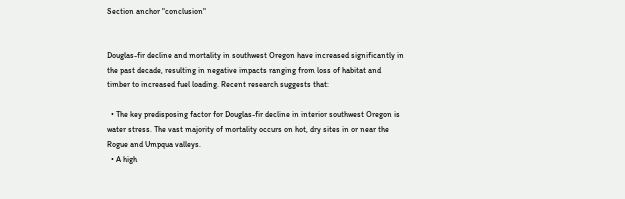Section anchor "conclusion"


Douglas-fir decline and mortality in southwest Oregon have increased significantly in the past decade, resulting in negative impacts ranging from loss of habitat and timber to increased fuel loading. Recent research suggests that:

  • The key predisposing factor for Douglas-fir decline in interior southwest Oregon is water stress. The vast majority of mortality occurs on hot, dry sites in or near the Rogue and Umpqua valleys.
  • A high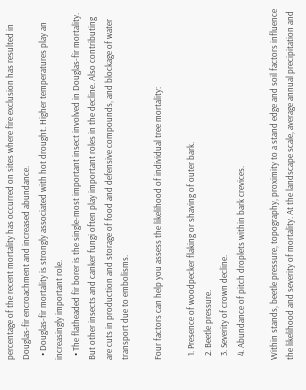percentage of the recent mortality has occurred on sites where fire exclusion has resulted in Douglas-fir encroachment and increased abundance.
  • Douglas-fir mortality is strongly associated with hot drought. Higher temperatures play an increasingly important role.
  • The flatheaded fir borer is the single-most important insect involved in Douglas-fir mortality. But other insects and canker fungi often play important roles in the decline. Also contributing are cuts in production and storage of food and defensive compounds, and blockage of water transport due to embolisms.

Four factors can help you assess the likelihood of individual tree mortality:

  1. Presence of woodpecker flaking or shaving of outer bark.
  2. Beetle pressure.
  3. Severity of crown decline.
  4. Abundance of pitch droplets within bark crevices.

Within stands, beetle pressure, topography, proximity to a stand edge and soil factors influence the likelihood and severity of mortality. At the landscape scale, average annual precipitation and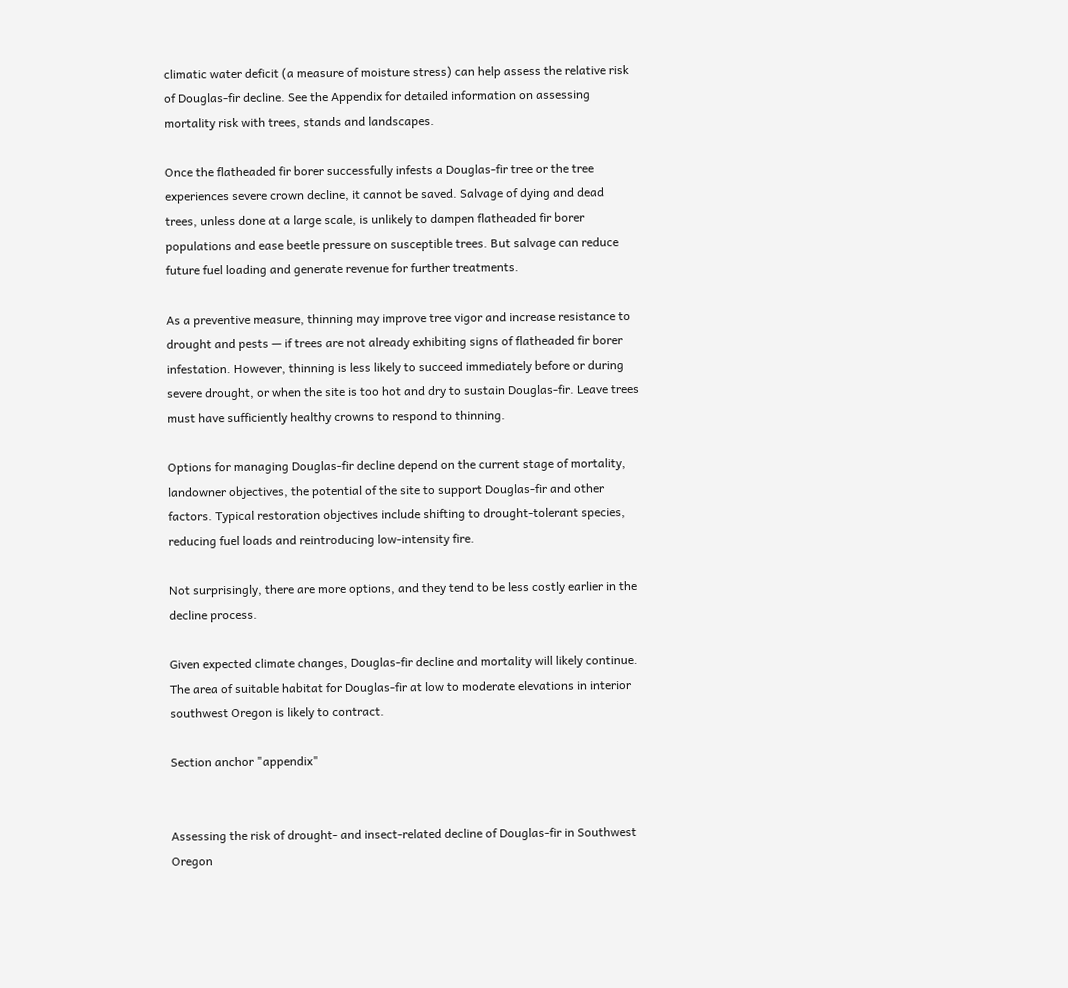climatic water deficit (a measure of moisture stress) can help assess the relative risk of Douglas-fir decline. See the Appendix for detailed information on assessing mortality risk with trees, stands and landscapes.

Once the flatheaded fir borer successfully infests a Douglas-fir tree or the tree experiences severe crown decline, it cannot be saved. Salvage of dying and dead trees, unless done at a large scale, is unlikely to dampen flatheaded fir borer populations and ease beetle pressure on susceptible trees. But salvage can reduce future fuel loading and generate revenue for further treatments.

As a preventive measure, thinning may improve tree vigor and increase resistance to drought and pests — if trees are not already exhibiting signs of flatheaded fir borer infestation. However, thinning is less likely to succeed immediately before or during severe drought, or when the site is too hot and dry to sustain Douglas-fir. Leave trees must have sufficiently healthy crowns to respond to thinning.

Options for managing Douglas-fir decline depend on the current stage of mortality, landowner objectives, the potential of the site to support Douglas-fir and other factors. Typical restoration objectives include shifting to drought-tolerant species, reducing fuel loads and reintroducing low-intensity fire.

Not surprisingly, there are more options, and they tend to be less costly earlier in the decline process.

Given expected climate changes, Douglas-fir decline and mortality will likely continue. The area of suitable habitat for Douglas-fir at low to moderate elevations in interior southwest Oregon is likely to contract.

Section anchor "appendix"


Assessing the risk of drought- and insect-related decline of Douglas-fir in Southwest Oregon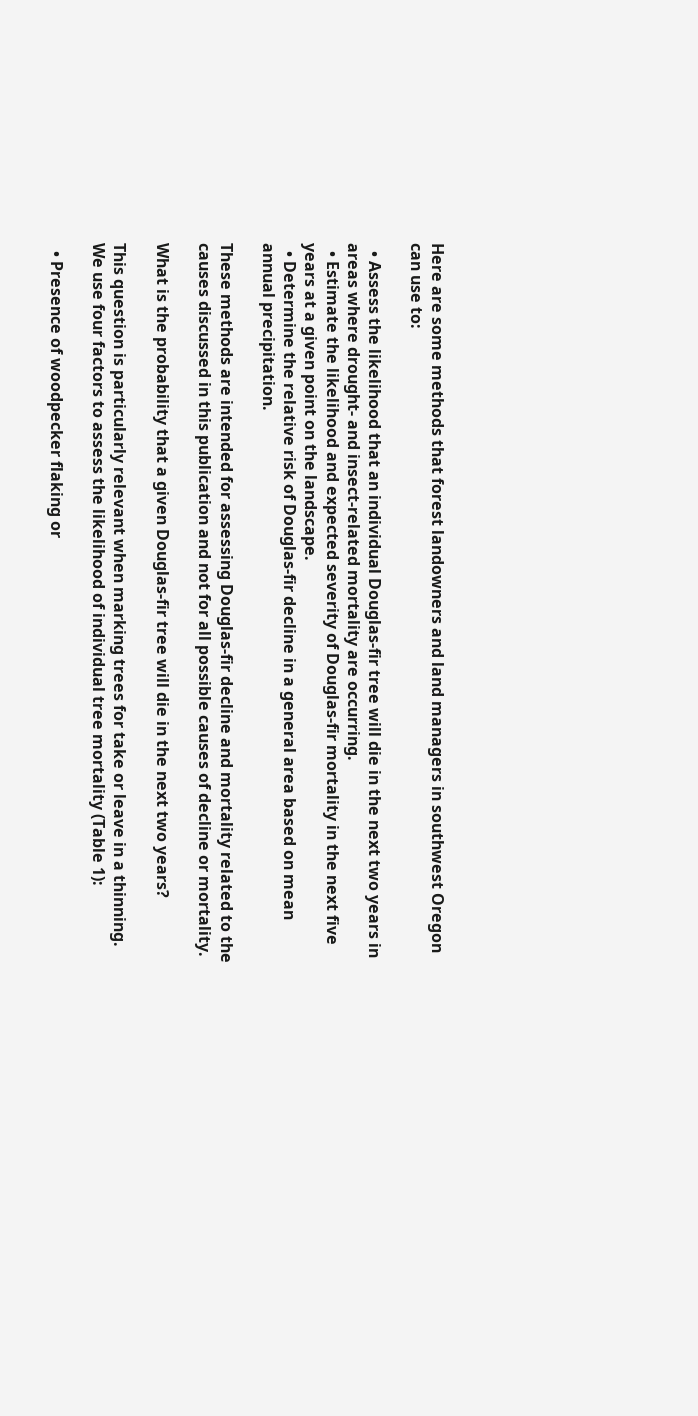Here are some methods that forest landowners and land managers in southwest Oregon can use to:

  • Assess the likelihood that an individual Douglas-fir tree will die in the next two years in areas where drought- and insect-related mortality are occurring.
  • Estimate the likelihood and expected severity of Douglas-fir mortality in the next five years at a given point on the landscape.
  • Determine the relative risk of Douglas-fir decline in a general area based on mean annual precipitation.

These methods are intended for assessing Douglas-fir decline and mortality related to the causes discussed in this publication and not for all possible causes of decline or mortality.

What is the probability that a given Douglas-fir tree will die in the next two years?

This question is particularly relevant when marking trees for take or leave in a thinning. We use four factors to assess the likelihood of individual tree mortality (Table 1):

  • Presence of woodpecker flaking or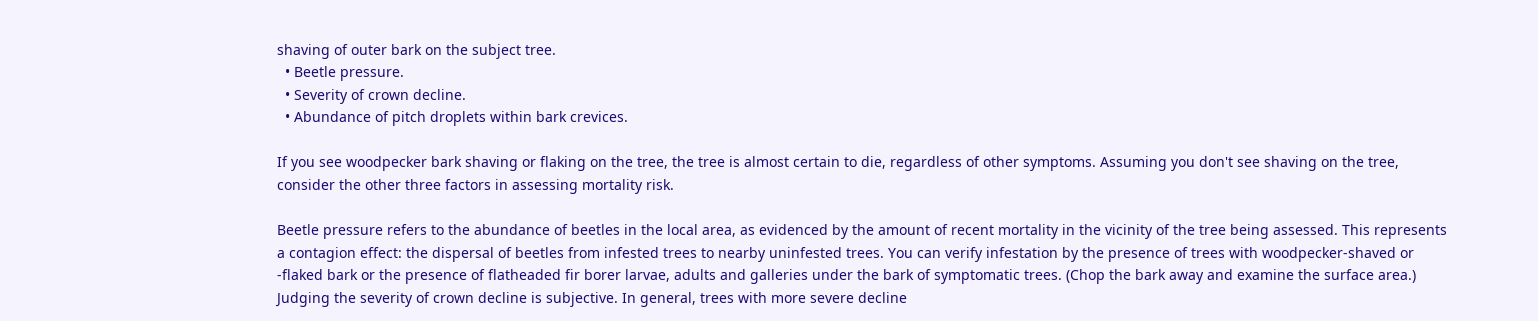shaving of outer bark on the subject tree.
  • Beetle pressure.
  • Severity of crown decline.
  • Abundance of pitch droplets within bark crevices.

If you see woodpecker bark shaving or flaking on the tree, the tree is almost certain to die, regardless of other symptoms. Assuming you don't see shaving on the tree, consider the other three factors in assessing mortality risk.

Beetle pressure refers to the abundance of beetles in the local area, as evidenced by the amount of recent mortality in the vicinity of the tree being assessed. This represents a contagion effect: the dispersal of beetles from infested trees to nearby uninfested trees. You can verify infestation by the presence of trees with woodpecker-shaved or -flaked bark or the presence of flatheaded fir borer larvae, adults and galleries under the bark of symptomatic trees. (Chop the bark away and examine the surface area.) Judging the severity of crown decline is subjective. In general, trees with more severe decline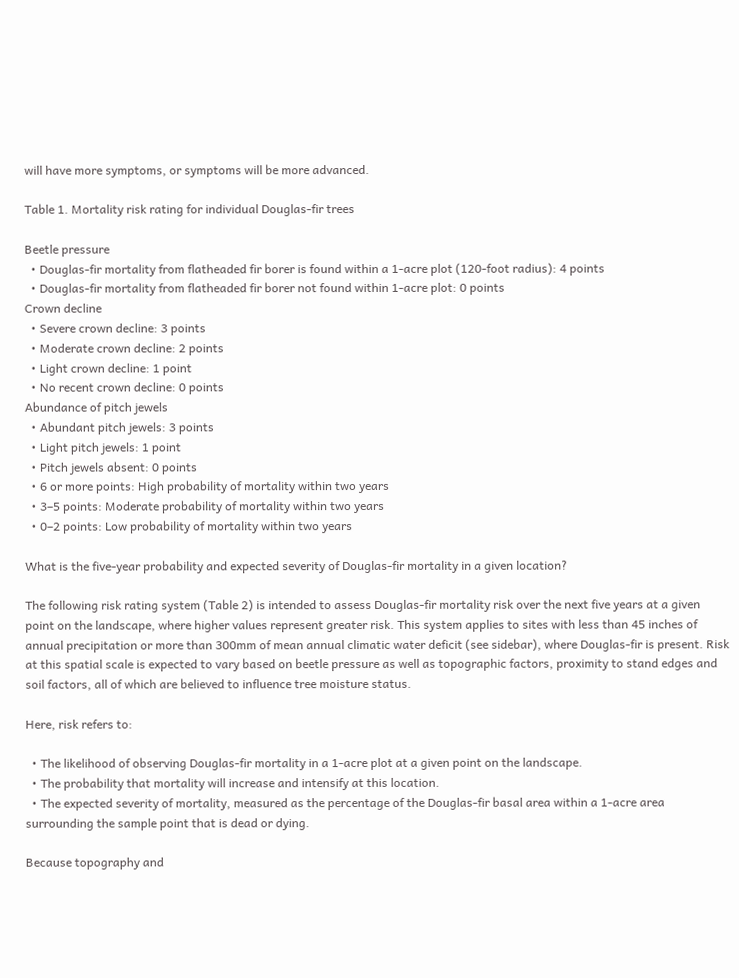will have more symptoms, or symptoms will be more advanced.

Table 1. Mortality risk rating for individual Douglas-fir trees

Beetle pressure
  • Douglas-fir mortality from flatheaded fir borer is found within a 1-acre plot (120-foot radius): 4 points
  • Douglas-fir mortality from flatheaded fir borer not found within 1-acre plot: 0 points
Crown decline
  • Severe crown decline: 3 points
  • Moderate crown decline: 2 points
  • Light crown decline: 1 point
  • No recent crown decline: 0 points
Abundance of pitch jewels
  • Abundant pitch jewels: 3 points
  • Light pitch jewels: 1 point
  • Pitch jewels absent: 0 points
  • 6 or more points: High probability of mortality within two years
  • 3–5 points: Moderate probability of mortality within two years
  • 0–2 points: Low probability of mortality within two years

What is the five-year probability and expected severity of Douglas-fir mortality in a given location?

The following risk rating system (Table 2) is intended to assess Douglas-fir mortality risk over the next five years at a given point on the landscape, where higher values represent greater risk. This system applies to sites with less than 45 inches of annual precipitation or more than 300mm of mean annual climatic water deficit (see sidebar), where Douglas-fir is present. Risk at this spatial scale is expected to vary based on beetle pressure as well as topographic factors, proximity to stand edges and soil factors, all of which are believed to influence tree moisture status.

Here, risk refers to:

  • The likelihood of observing Douglas-fir mortality in a 1-acre plot at a given point on the landscape.
  • The probability that mortality will increase and intensify at this location.
  • The expected severity of mortality, measured as the percentage of the Douglas-fir basal area within a 1-acre area surrounding the sample point that is dead or dying.

Because topography and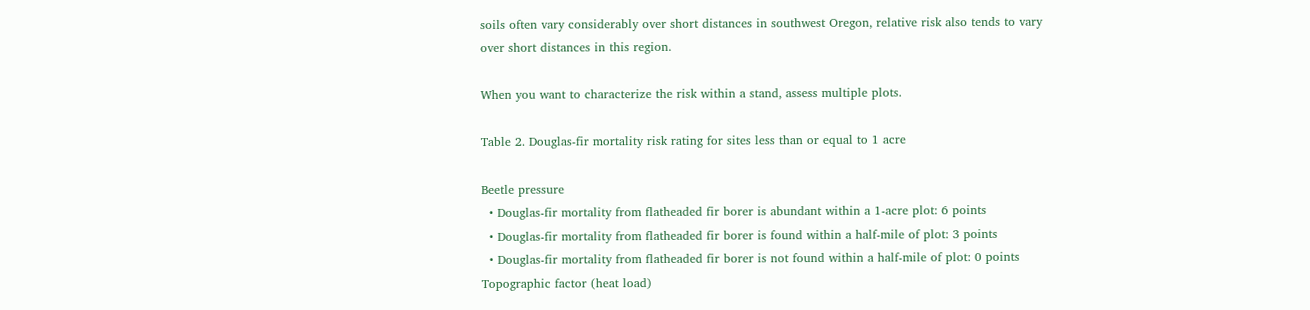soils often vary considerably over short distances in southwest Oregon, relative risk also tends to vary over short distances in this region.

When you want to characterize the risk within a stand, assess multiple plots.

Table 2. Douglas-fir mortality risk rating for sites less than or equal to 1 acre

Beetle pressure
  • Douglas-fir mortality from flatheaded fir borer is abundant within a 1-acre plot: 6 points
  • Douglas-fir mortality from flatheaded fir borer is found within a half-mile of plot: 3 points
  • Douglas-fir mortality from flatheaded fir borer is not found within a half-mile of plot: 0 points
Topographic factor (heat load)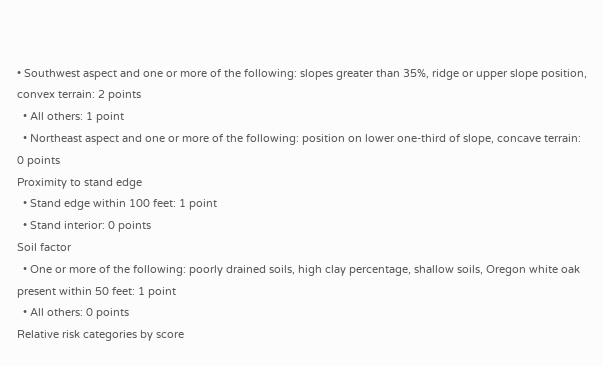• Southwest aspect and one or more of the following: slopes greater than 35%, ridge or upper slope position, convex terrain: 2 points
  • All others: 1 point
  • Northeast aspect and one or more of the following: position on lower one-third of slope, concave terrain: 0 points
Proximity to stand edge
  • Stand edge within 100 feet: 1 point
  • Stand interior: 0 points
Soil factor
  • One or more of the following: poorly drained soils, high clay percentage, shallow soils, Oregon white oak present within 50 feet: 1 point
  • All others: 0 points
Relative risk categories by score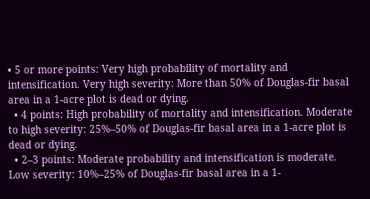• 5 or more points: Very high probability of mortality and intensification. Very high severity: More than 50% of Douglas-fir basal area in a 1-acre plot is dead or dying.
  • 4 points: High probability of mortality and intensification. Moderate to high severity: 25%–50% of Douglas-fir basal area in a 1-acre plot is dead or dying.
  • 2–3 points: Moderate probability and intensification is moderate. Low severity: 10%–25% of Douglas-fir basal area in a 1-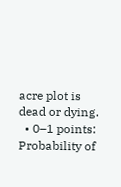acre plot is dead or dying.
  • 0–1 points: Probability of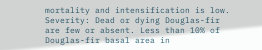mortality and intensification is low. Severity: Dead or dying Douglas-fir are few or absent. Less than 10% of Douglas-fir basal area in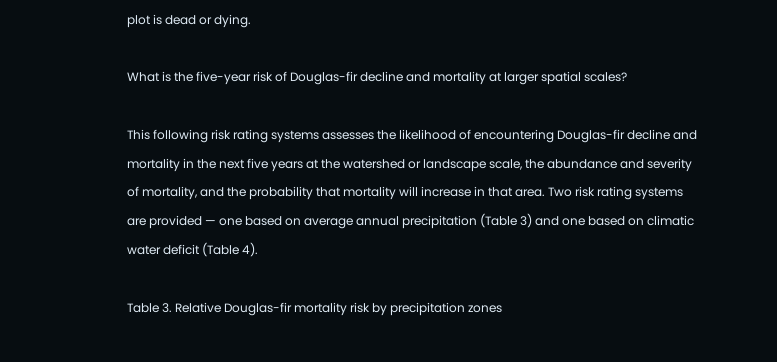plot is dead or dying.

What is the five-year risk of Douglas-fir decline and mortality at larger spatial scales?

This following risk rating systems assesses the likelihood of encountering Douglas-fir decline and mortality in the next five years at the watershed or landscape scale, the abundance and severity of mortality, and the probability that mortality will increase in that area. Two risk rating systems are provided — one based on average annual precipitation (Table 3) and one based on climatic water deficit (Table 4).

Table 3. Relative Douglas-fir mortality risk by precipitation zones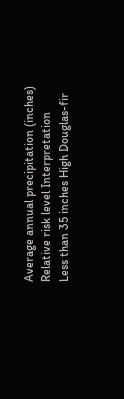Average annual precipitation (inches) Relative risk level Interpretation
Less than 35 inches High Douglas-fir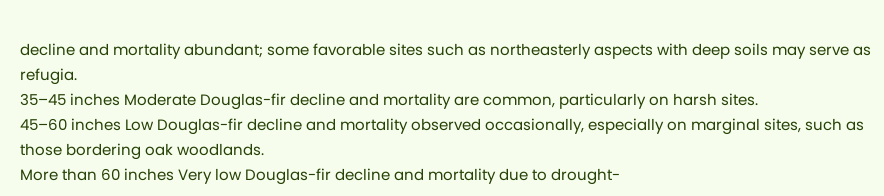decline and mortality abundant; some favorable sites such as northeasterly aspects with deep soils may serve as refugia.
35–45 inches Moderate Douglas-fir decline and mortality are common, particularly on harsh sites.
45–60 inches Low Douglas-fir decline and mortality observed occasionally, especially on marginal sites, such as those bordering oak woodlands.
More than 60 inches Very low Douglas-fir decline and mortality due to drought-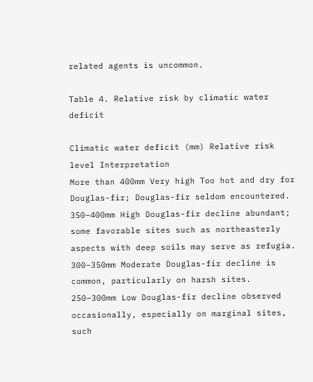related agents is uncommon.

Table 4. Relative risk by climatic water deficit

Climatic water deficit (mm) Relative risk level Interpretation
More than 400mm Very high Too hot and dry for Douglas-fir; Douglas-fir seldom encountered.
350–400mm High Douglas-fir decline abundant; some favorable sites such as northeasterly aspects with deep soils may serve as refugia.
300–350mm Moderate Douglas-fir decline is common, particularly on harsh sites.
250–300mm Low Douglas-fir decline observed occasionally, especially on marginal sites, such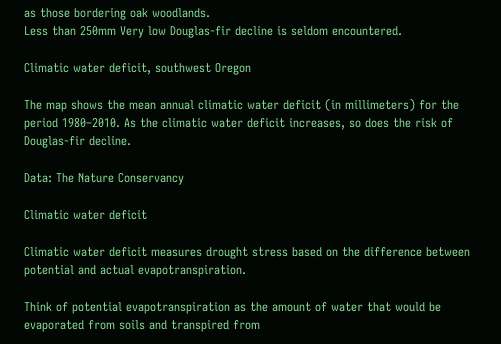as those bordering oak woodlands.
Less than 250mm Very low Douglas-fir decline is seldom encountered.

Climatic water deficit, southwest Oregon

The map shows the mean annual climatic water deficit (in millimeters) for the period 1980–2010. As the climatic water deficit increases, so does the risk of Douglas-fir decline.

Data: The Nature Conservancy

Climatic water deficit

Climatic water deficit measures drought stress based on the difference between potential and actual evapotranspiration.

Think of potential evapotranspiration as the amount of water that would be evaporated from soils and transpired from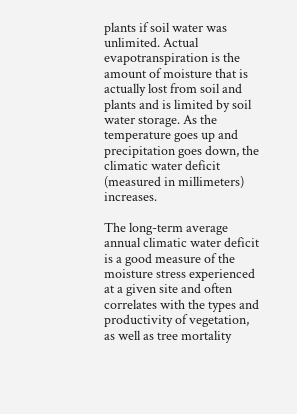plants if soil water was unlimited. Actual evapotranspiration is the amount of moisture that is actually lost from soil and plants and is limited by soil water storage. As the temperature goes up and precipitation goes down, the climatic water deficit (measured in millimeters) increases.

The long-term average annual climatic water deficit is a good measure of the moisture stress experienced at a given site and often correlates with the types and productivity of vegetation, as well as tree mortality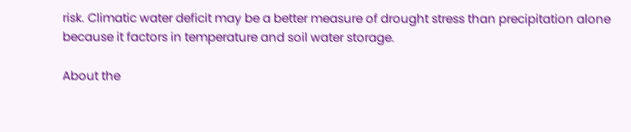risk. Climatic water deficit may be a better measure of drought stress than precipitation alone because it factors in temperature and soil water storage.

About the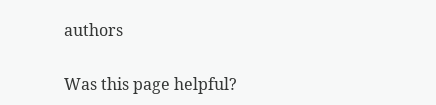authors

Was this page helpful?